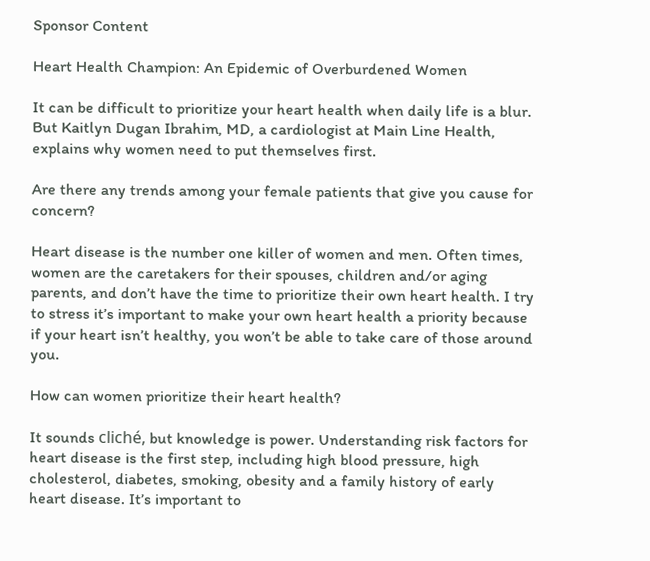Sponsor Content

Heart Health Champion: An Epidemic of Overburdened Women

It can be difficult to prioritize your heart health when daily life is a blur. But Kaitlyn Dugan Ibrahim, MD, a cardiologist at Main Line Health, explains why women need to put themselves first.

Are there any trends among your female patients that give you cause for concern?

Heart disease is the number one killer of women and men. Often times, women are the caretakers for their spouses, children and/or aging parents, and don’t have the time to prioritize their own heart health. I try to stress it’s important to make your own heart health a priority because if your heart isn’t healthy, you won’t be able to take care of those around you.

How can women prioritize their heart health?

It sounds cliché, but knowledge is power. Understanding risk factors for heart disease is the first step, including high blood pressure, high cholesterol, diabetes, smoking, obesity and a family history of early heart disease. It’s important to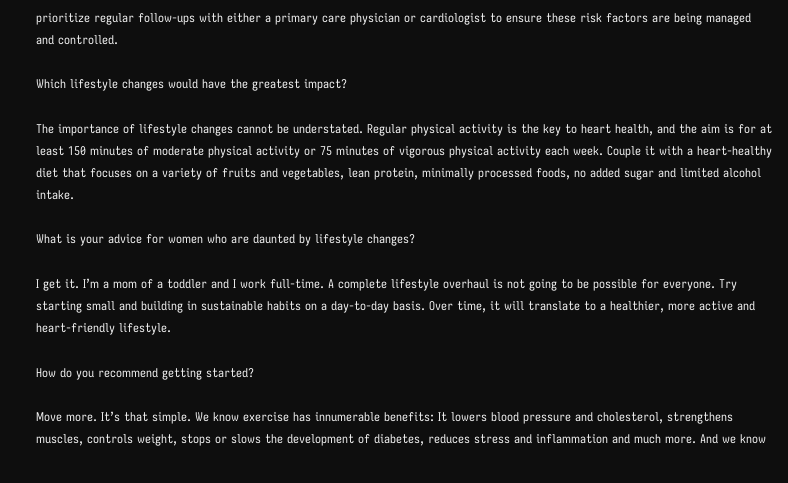prioritize regular follow-ups with either a primary care physician or cardiologist to ensure these risk factors are being managed and controlled.

Which lifestyle changes would have the greatest impact?

The importance of lifestyle changes cannot be understated. Regular physical activity is the key to heart health, and the aim is for at least 150 minutes of moderate physical activity or 75 minutes of vigorous physical activity each week. Couple it with a heart-healthy diet that focuses on a variety of fruits and vegetables, lean protein, minimally processed foods, no added sugar and limited alcohol intake.

What is your advice for women who are daunted by lifestyle changes?

I get it. I’m a mom of a toddler and I work full-time. A complete lifestyle overhaul is not going to be possible for everyone. Try starting small and building in sustainable habits on a day-to-day basis. Over time, it will translate to a healthier, more active and heart-friendly lifestyle.

How do you recommend getting started?

Move more. It’s that simple. We know exercise has innumerable benefits: It lowers blood pressure and cholesterol, strengthens muscles, controls weight, stops or slows the development of diabetes, reduces stress and inflammation and much more. And we know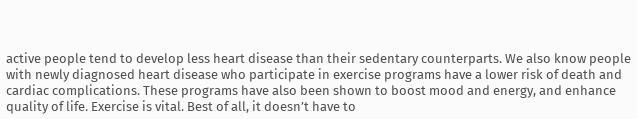active people tend to develop less heart disease than their sedentary counterparts. We also know people with newly diagnosed heart disease who participate in exercise programs have a lower risk of death and cardiac complications. These programs have also been shown to boost mood and energy, and enhance quality of life. Exercise is vital. Best of all, it doesn’t have to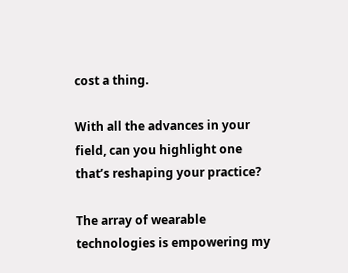cost a thing.

With all the advances in your field, can you highlight one that’s reshaping your practice?

The array of wearable technologies is empowering my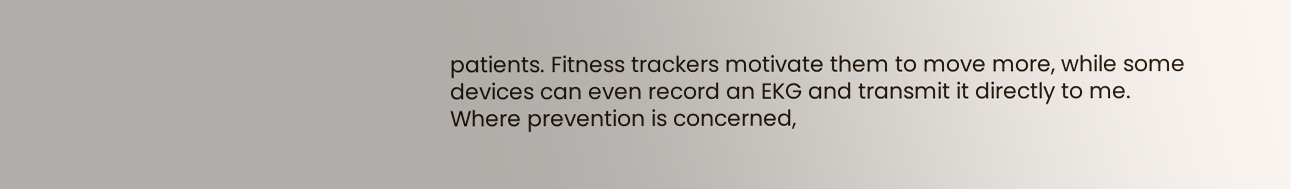patients. Fitness trackers motivate them to move more, while some devices can even record an EKG and transmit it directly to me. Where prevention is concerned,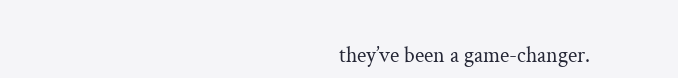they’ve been a game-changer.